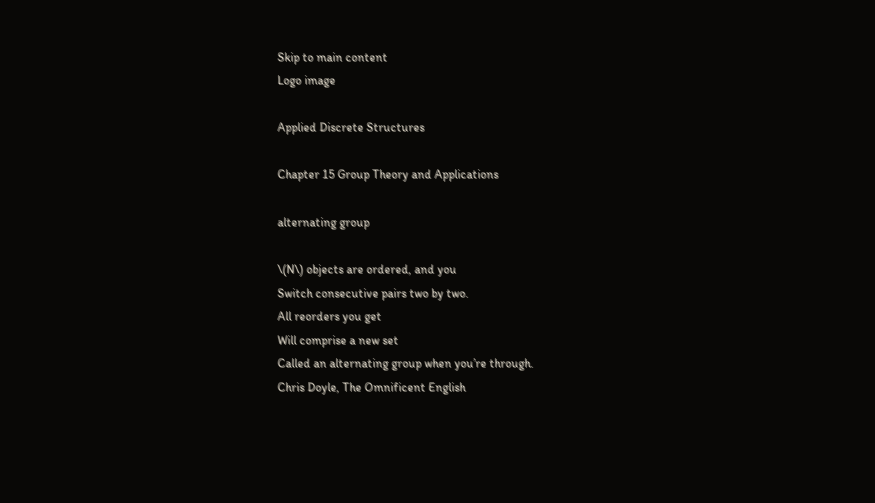Skip to main content
Logo image

Applied Discrete Structures

Chapter 15 Group Theory and Applications

alternating group

\(N\) objects are ordered, and you
Switch consecutive pairs two by two.
All reorders you get
Will comprise a new set
Called an alternating group when you’re through.
Chris Doyle, The Omnificent English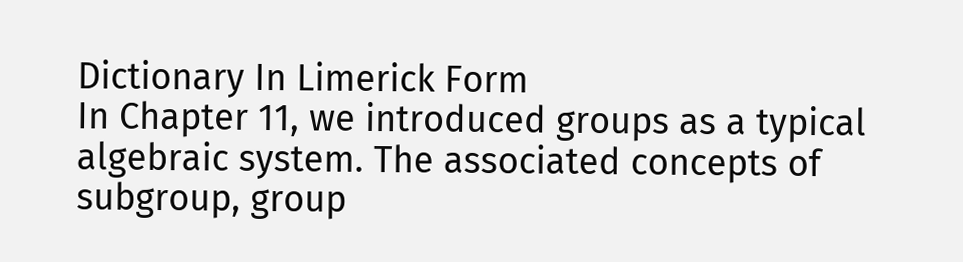Dictionary In Limerick Form
In Chapter 11, we introduced groups as a typical algebraic system. The associated concepts of subgroup, group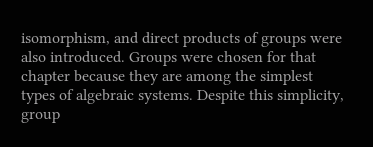isomorphism, and direct products of groups were also introduced. Groups were chosen for that chapter because they are among the simplest types of algebraic systems. Despite this simplicity, group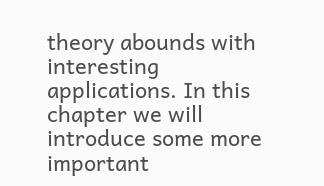theory abounds with interesting applications. In this chapter we will introduce some more important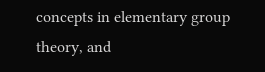concepts in elementary group theory, and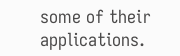some of their applications.